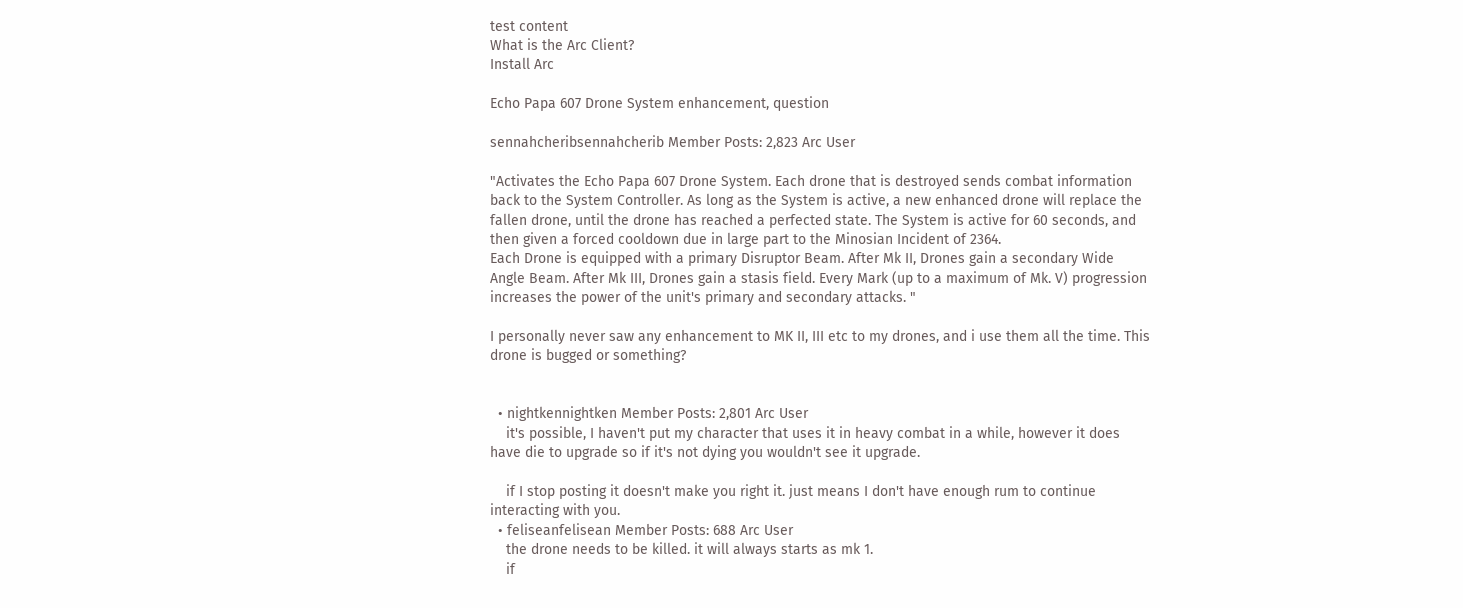test content
What is the Arc Client?
Install Arc

Echo Papa 607 Drone System enhancement, question

sennahcheribsennahcherib Member Posts: 2,823 Arc User

"Activates the Echo Papa 607 Drone System. Each drone that is destroyed sends combat information back to the System Controller. As long as the System is active, a new enhanced drone will replace the fallen drone, until the drone has reached a perfected state. The System is active for 60 seconds, and then given a forced cooldown due in large part to the Minosian Incident of 2364.
Each Drone is equipped with a primary Disruptor Beam. After Mk II, Drones gain a secondary Wide Angle Beam. After Mk III, Drones gain a stasis field. Every Mark (up to a maximum of Mk. V) progression increases the power of the unit's primary and secondary attacks. "

I personally never saw any enhancement to MK II, III etc to my drones, and i use them all the time. This drone is bugged or something?


  • nightkennightken Member Posts: 2,801 Arc User
    it's possible, I haven't put my character that uses it in heavy combat in a while, however it does have die to upgrade so if it's not dying you wouldn't see it upgrade.

    if I stop posting it doesn't make you right it. just means I don't have enough rum to continue interacting with you.
  • feliseanfelisean Member Posts: 688 Arc User
    the drone needs to be killed. it will always starts as mk 1.
    if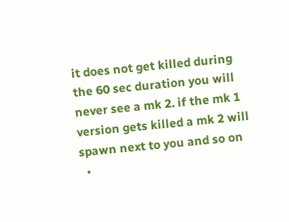it does not get killed during the 60 sec duration you will never see a mk 2. if the mk 1 version gets killed a mk 2 will spawn next to you and so on
  •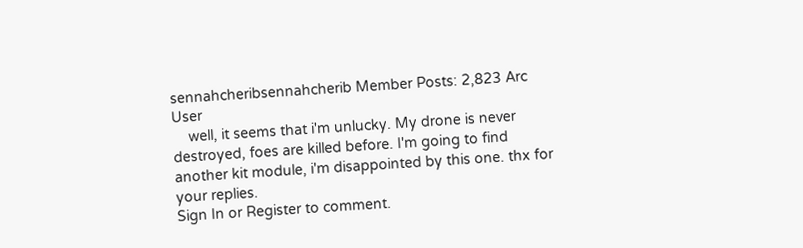sennahcheribsennahcherib Member Posts: 2,823 Arc User
    well, it seems that i'm unlucky. My drone is never destroyed, foes are killed before. I'm going to find another kit module, i'm disappointed by this one. thx for your replies.
Sign In or Register to comment.